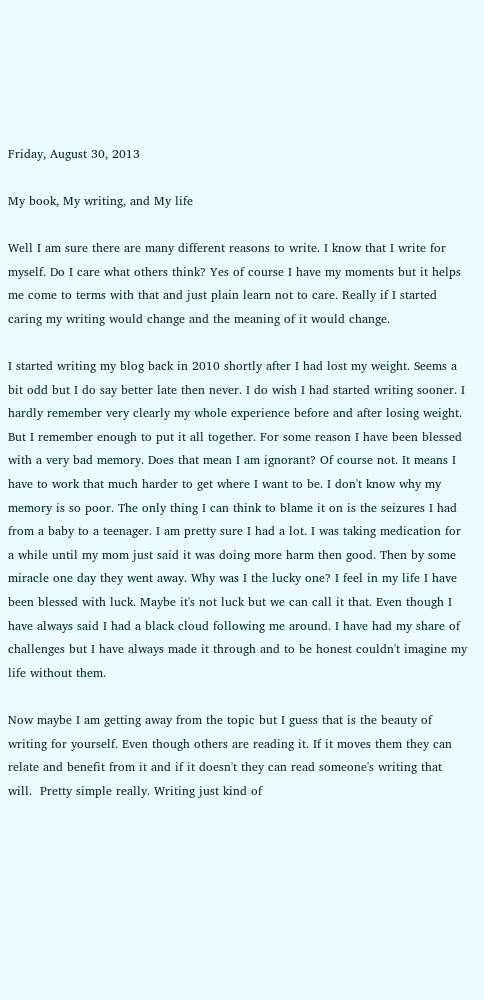Friday, August 30, 2013

My book, My writing, and My life

Well I am sure there are many different reasons to write. I know that I write for myself. Do I care what others think? Yes of course I have my moments but it helps me come to terms with that and just plain learn not to care. Really if I started caring my writing would change and the meaning of it would change.

I started writing my blog back in 2010 shortly after I had lost my weight. Seems a bit odd but I do say better late then never. I do wish I had started writing sooner. I hardly remember very clearly my whole experience before and after losing weight. But I remember enough to put it all together. For some reason I have been blessed with a very bad memory. Does that mean I am ignorant? Of course not. It means I have to work that much harder to get where I want to be. I don't know why my memory is so poor. The only thing I can think to blame it on is the seizures I had from a baby to a teenager. I am pretty sure I had a lot. I was taking medication for a while until my mom just said it was doing more harm then good. Then by some miracle one day they went away. Why was I the lucky one? I feel in my life I have been blessed with luck. Maybe it's not luck but we can call it that. Even though I have always said I had a black cloud following me around. I have had my share of challenges but I have always made it through and to be honest couldn't imagine my life without them.

Now maybe I am getting away from the topic but I guess that is the beauty of writing for yourself. Even though others are reading it. If it moves them they can relate and benefit from it and if it doesn't they can read someone's writing that will.  Pretty simple really. Writing just kind of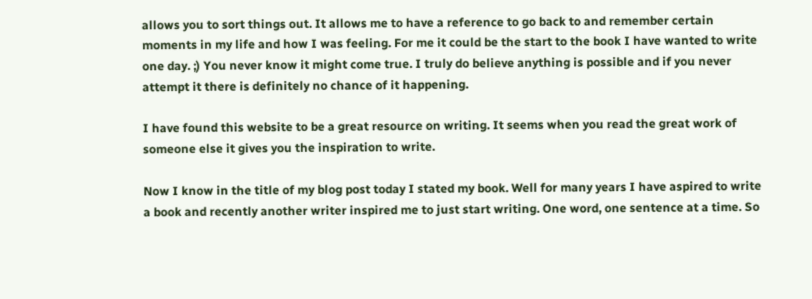allows you to sort things out. It allows me to have a reference to go back to and remember certain moments in my life and how I was feeling. For me it could be the start to the book I have wanted to write one day. ;) You never know it might come true. I truly do believe anything is possible and if you never attempt it there is definitely no chance of it happening.

I have found this website to be a great resource on writing. It seems when you read the great work of someone else it gives you the inspiration to write.

Now I know in the title of my blog post today I stated my book. Well for many years I have aspired to write a book and recently another writer inspired me to just start writing. One word, one sentence at a time. So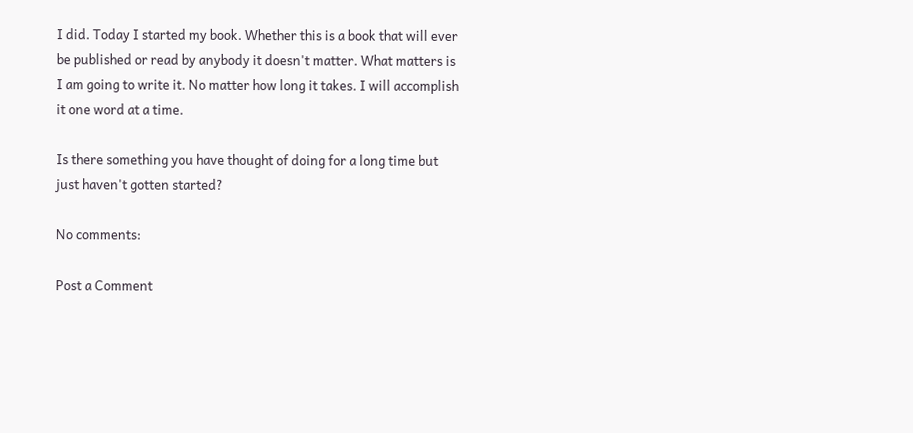I did. Today I started my book. Whether this is a book that will ever be published or read by anybody it doesn't matter. What matters is I am going to write it. No matter how long it takes. I will accomplish it one word at a time.

Is there something you have thought of doing for a long time but just haven't gotten started?

No comments:

Post a Comment